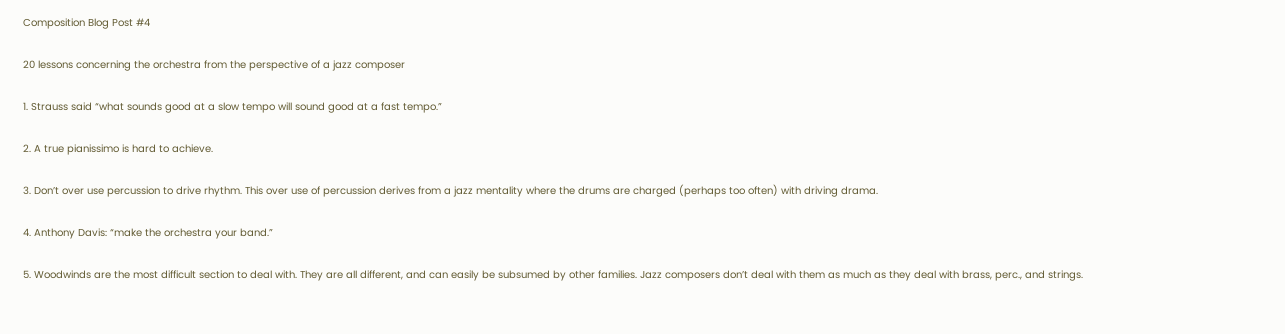Composition Blog Post #4

20 lessons concerning the orchestra from the perspective of a jazz composer

1. Strauss said “what sounds good at a slow tempo will sound good at a fast tempo.”

2. A true pianissimo is hard to achieve.

3. Don’t over use percussion to drive rhythm. This over use of percussion derives from a jazz mentality where the drums are charged (perhaps too often) with driving drama.

4. Anthony Davis: “make the orchestra your band.”

5. Woodwinds are the most difficult section to deal with. They are all different, and can easily be subsumed by other families. Jazz composers don’t deal with them as much as they deal with brass, perc., and strings.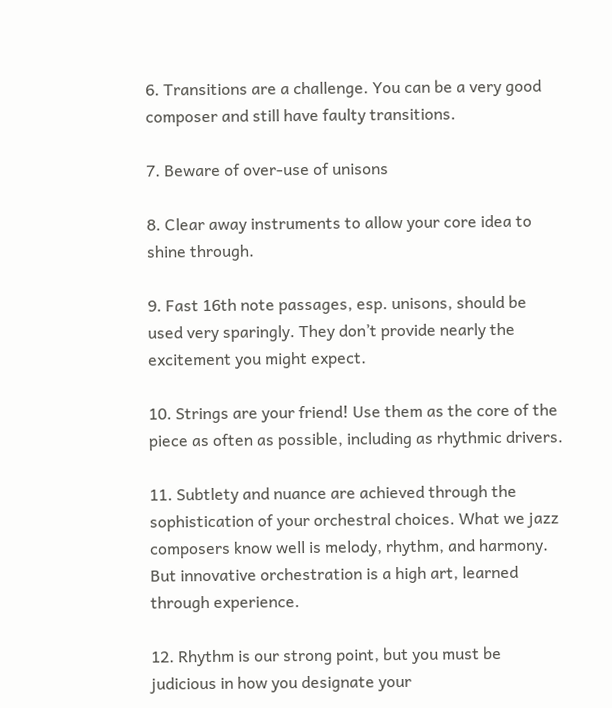6. Transitions are a challenge. You can be a very good composer and still have faulty transitions.

7. Beware of over-use of unisons

8. Clear away instruments to allow your core idea to shine through.

9. Fast 16th note passages, esp. unisons, should be used very sparingly. They don’t provide nearly the excitement you might expect.

10. Strings are your friend! Use them as the core of the piece as often as possible, including as rhythmic drivers.

11. Subtlety and nuance are achieved through the sophistication of your orchestral choices. What we jazz composers know well is melody, rhythm, and harmony. But innovative orchestration is a high art, learned through experience.

12. Rhythm is our strong point, but you must be judicious in how you designate your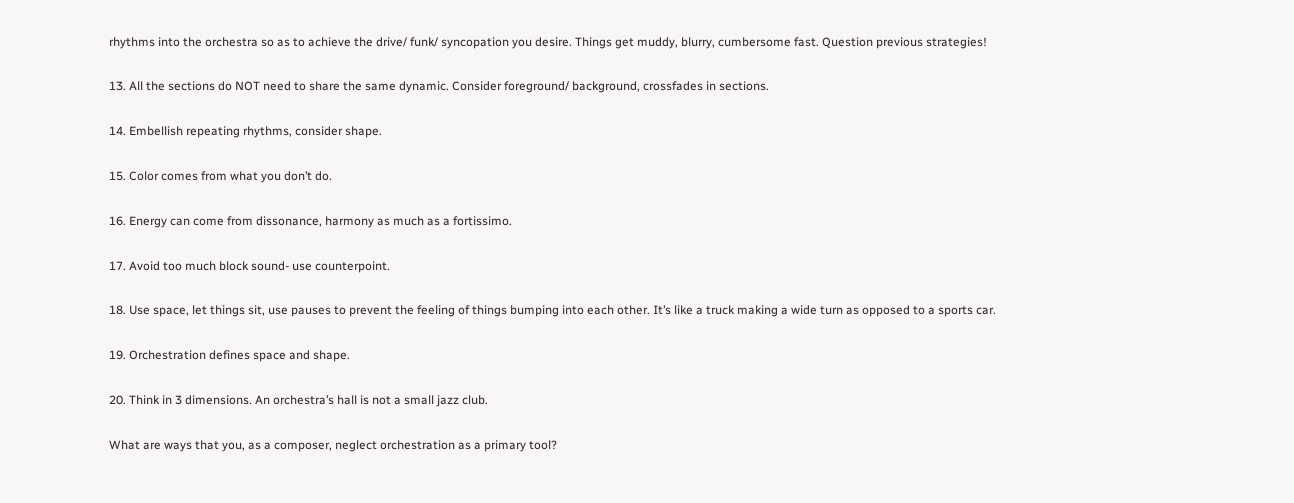rhythms into the orchestra so as to achieve the drive/ funk/ syncopation you desire. Things get muddy, blurry, cumbersome fast. Question previous strategies!

13. All the sections do NOT need to share the same dynamic. Consider foreground/ background, crossfades in sections.

14. Embellish repeating rhythms, consider shape.

15. Color comes from what you don’t do.

16. Energy can come from dissonance, harmony as much as a fortissimo.

17. Avoid too much block sound- use counterpoint.

18. Use space, let things sit, use pauses to prevent the feeling of things bumping into each other. It’s like a truck making a wide turn as opposed to a sports car.

19. Orchestration defines space and shape.

20. Think in 3 dimensions. An orchestra’s hall is not a small jazz club.

What are ways that you, as a composer, neglect orchestration as a primary tool?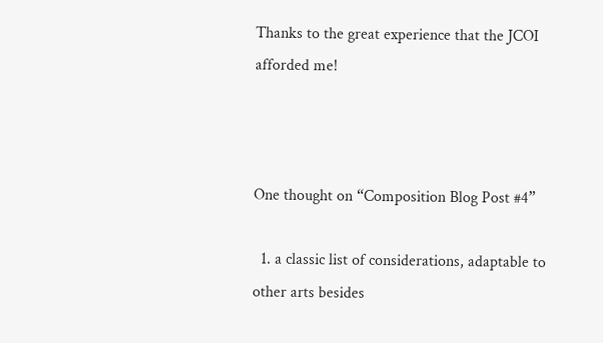Thanks to the great experience that the JCOI afforded me!



One thought on “Composition Blog Post #4”

  1. a classic list of considerations, adaptable to other arts besides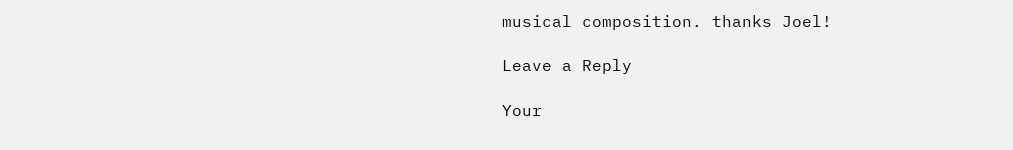musical composition. thanks Joel!

Leave a Reply

Your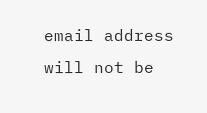email address will not be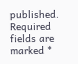published. Required fields are marked *